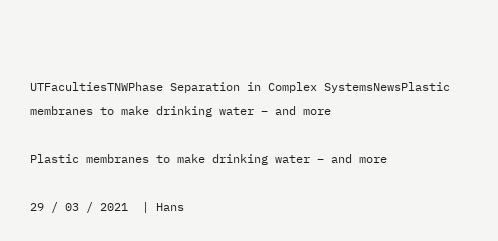UTFacultiesTNWPhase Separation in Complex SystemsNewsPlastic membranes to make drinking water – and more

Plastic membranes to make drinking water – and more

29 / 03 / 2021  | Hans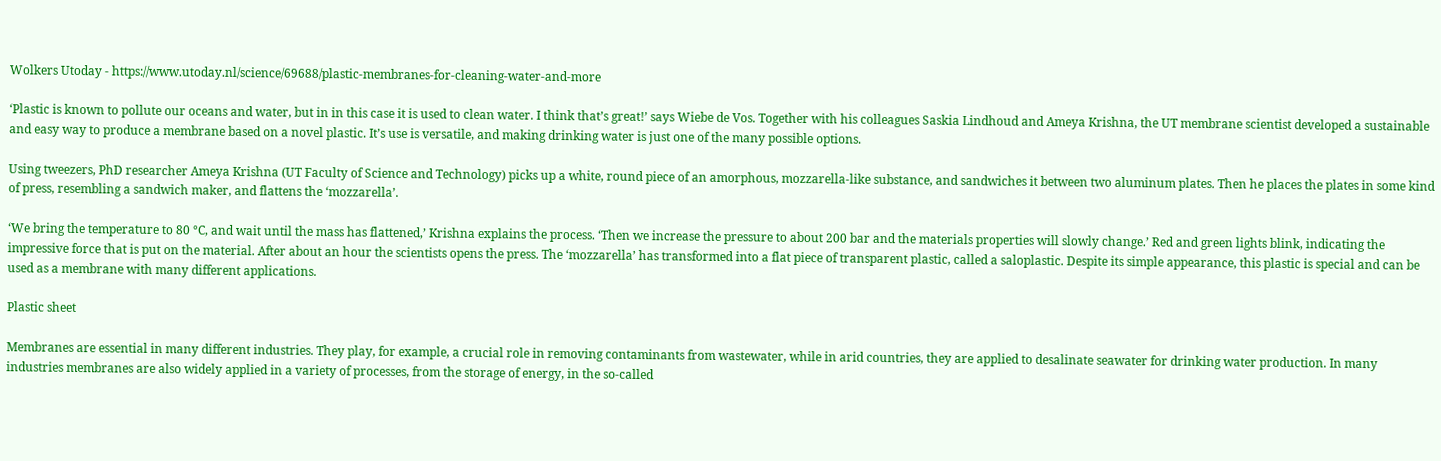Wolkers Utoday - https://www.utoday.nl/science/69688/plastic-membranes-for-cleaning-water-and-more

‘Plastic is known to pollute our oceans and water, but in in this case it is used to clean water. I think that’s great!’ says Wiebe de Vos. Together with his colleagues Saskia Lindhoud and Ameya Krishna, the UT membrane scientist developed a sustainable and easy way to produce a membrane based on a novel plastic. It’s use is versatile, and making drinking water is just one of the many possible options.

Using tweezers, PhD researcher Ameya Krishna (UT Faculty of Science and Technology) picks up a white, round piece of an amorphous, mozzarella-like substance, and sandwiches it between two aluminum plates. Then he places the plates in some kind of press, resembling a sandwich maker, and flattens the ‘mozzarella’.

‘We bring the temperature to 80 °C, and wait until the mass has flattened,’ Krishna explains the process. ‘Then we increase the pressure to about 200 bar and the materials properties will slowly change.’ Red and green lights blink, indicating the impressive force that is put on the material. After about an hour the scientists opens the press. The ‘mozzarella’ has transformed into a flat piece of transparent plastic, called a saloplastic. Despite its simple appearance, this plastic is special and can be used as a membrane with many different applications.

Plastic sheet

Membranes are essential in many different industries. They play, for example, a crucial role in removing contaminants from wastewater, while in arid countries, they are applied to desalinate seawater for drinking water production. In many industries membranes are also widely applied in a variety of processes, from the storage of energy, in the so-called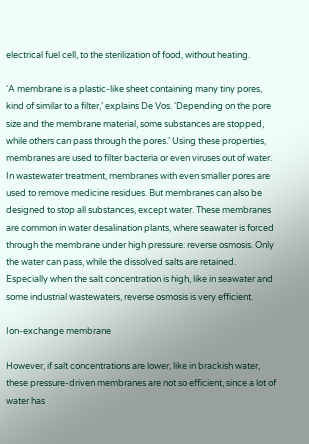electrical fuel cell, to the sterilization of food, without heating.

‘A membrane is a plastic-like sheet containing many tiny pores, kind of similar to a filter,’ explains De Vos. ‘Depending on the pore size and the membrane material, some substances are stopped, while others can pass through the pores.’ Using these properties, membranes are used to filter bacteria or even viruses out of water. In wastewater treatment, membranes with even smaller pores are used to remove medicine residues. But membranes can also be designed to stop all substances, except water. These membranes are common in water desalination plants, where seawater is forced through the membrane under high pressure: reverse osmosis. Only the water can pass, while the dissolved salts are retained. Especially when the salt concentration is high, like in seawater and some industrial wastewaters, reverse osmosis is very efficient.

Ion-exchange membrane

However, if salt concentrations are lower, like in brackish water, these pressure-driven membranes are not so efficient, since a lot of water has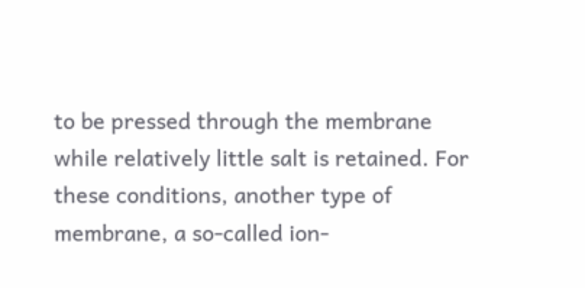to be pressed through the membrane while relatively little salt is retained. For these conditions, another type of membrane, a so-called ion-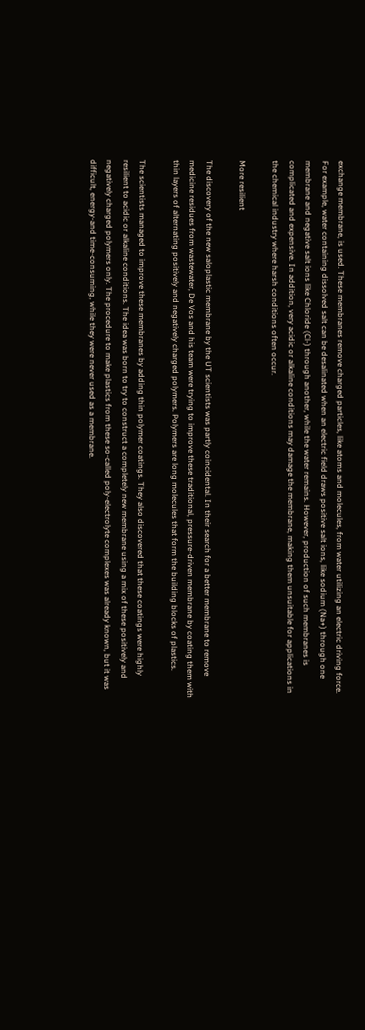exchange membrane, is used. These membranes remove charged particles, like atoms and molecules, from water utilizing an electric driving force. For example, water containing dissolved salt can be desalinated when an electric field draws positive salt ions, like sodium (Na+) through one membrane and negative salt ions like Chloride (Cl-) through another, while the water remains. However, production of such membranes is complicated and expensive. In addition, very acidic or alkaline conditions may damage the membrane, making them unsuitable for applications in the chemical industry where harsh conditions often occur.

More resilient

The discovery of the new saloplastic membrane by the UT scientists was partly coincidental. In their search for a better membrane to remove medicine residues from wastewater, De Vos and his team were trying to improve these traditional, pressure-driven membrane by coating them with thin layers of alternating positively and negatively charged polymers. Polymers are long molecules that form the building blocks of plastics.

The scientists managed to improve these membranes by adding thin polymer coatings. They also discovered that these coatings were highly resilient to acidic or alkaline conditions. The idea was born to try to construct a completely new membrane using a mix of these positively and negatively charged polymers only. The procedure to make plastics from these so-called poly-electrolyte complexes was already known, but it was difficult, energy-and time-consuming, while they were never used as a membrane.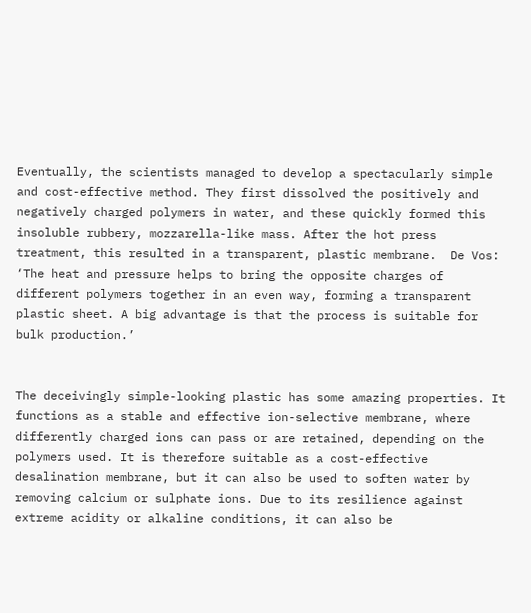Eventually, the scientists managed to develop a spectacularly simple and cost-effective method. They first dissolved the positively and negatively charged polymers in water, and these quickly formed this insoluble rubbery, mozzarella-like mass. After the hot press treatment, this resulted in a transparent, plastic membrane.  De Vos: ‘The heat and pressure helps to bring the opposite charges of different polymers together in an even way, forming a transparent plastic sheet. A big advantage is that the process is suitable for bulk production.’


The deceivingly simple-looking plastic has some amazing properties. It functions as a stable and effective ion-selective membrane, where differently charged ions can pass or are retained, depending on the polymers used. It is therefore suitable as a cost-effective desalination membrane, but it can also be used to soften water by removing calcium or sulphate ions. Due to its resilience against extreme acidity or alkaline conditions, it can also be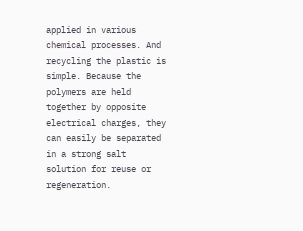applied in various chemical processes. And recycling the plastic is simple. Because the polymers are held together by opposite electrical charges, they can easily be separated in a strong salt solution for reuse or regeneration.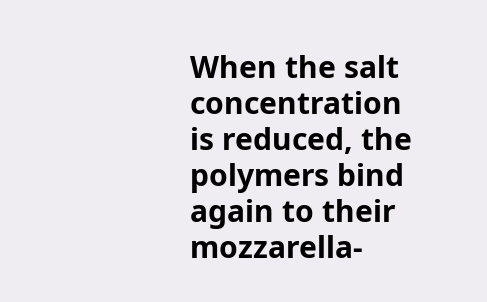When the salt concentration is reduced, the polymers bind again to their mozzarella-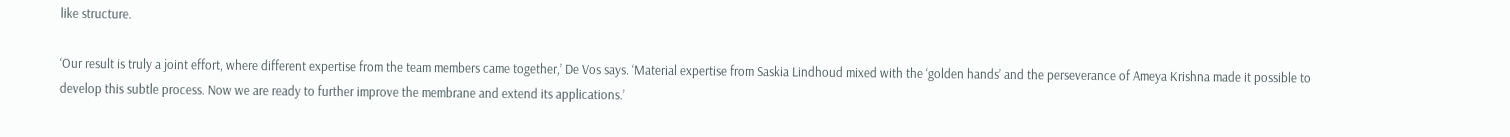like structure.

‘Our result is truly a joint effort, where different expertise from the team members came together,’ De Vos says. ‘Material expertise from Saskia Lindhoud mixed with the ‘golden hands’ and the perseverance of Ameya Krishna made it possible to develop this subtle process. Now we are ready to further improve the membrane and extend its applications.’